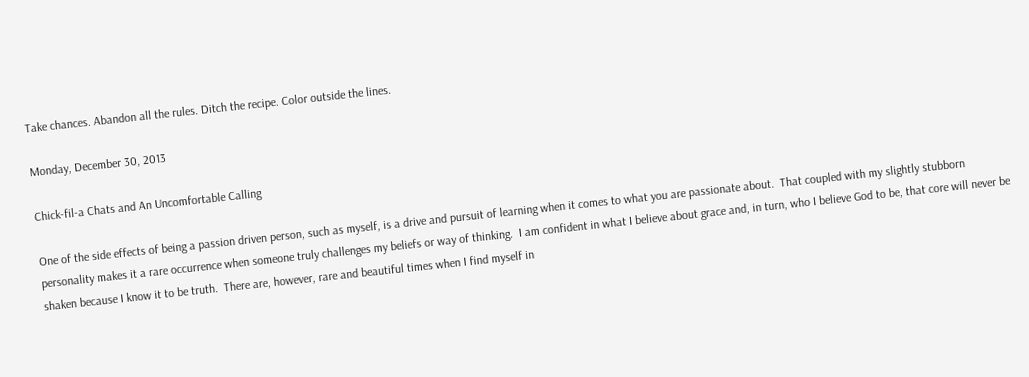Take chances. Abandon all the rules. Ditch the recipe. Color outside the lines.

Monday, December 30, 2013

Chick-fil-a Chats and An Uncomfortable Calling

One of the side effects of being a passion driven person, such as myself, is a drive and pursuit of learning when it comes to what you are passionate about.  That coupled with my slightly stubborn personality makes it a rare occurrence when someone truly challenges my beliefs or way of thinking.  I am confident in what I believe about grace and, in turn, who I believe God to be, that core will never be shaken because I know it to be truth.  There are, however, rare and beautiful times when I find myself in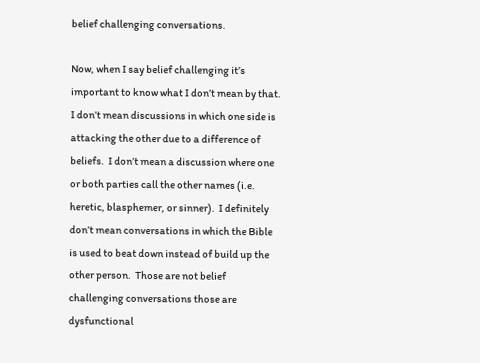belief challenging conversations.

Now, when I say belief challenging it’s important to know what I don’t mean by that.  I don’t mean discussions in which one side is attacking the other due to a difference of beliefs.  I don’t mean a discussion where one or both parties call the other names (i.e. heretic, blasphemer, or sinner).  I definitely don’t mean conversations in which the Bible is used to beat down instead of build up the other person.  Those are not belief challenging conversations those are dysfunctional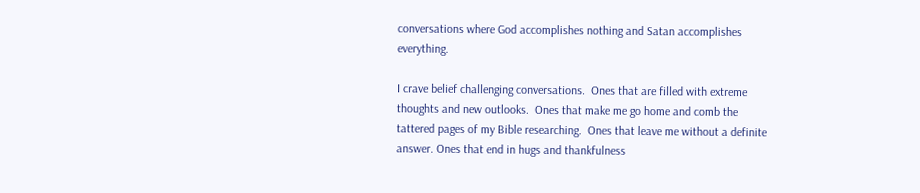conversations where God accomplishes nothing and Satan accomplishes everything.

I crave belief challenging conversations.  Ones that are filled with extreme thoughts and new outlooks.  Ones that make me go home and comb the tattered pages of my Bible researching.  Ones that leave me without a definite answer. Ones that end in hugs and thankfulness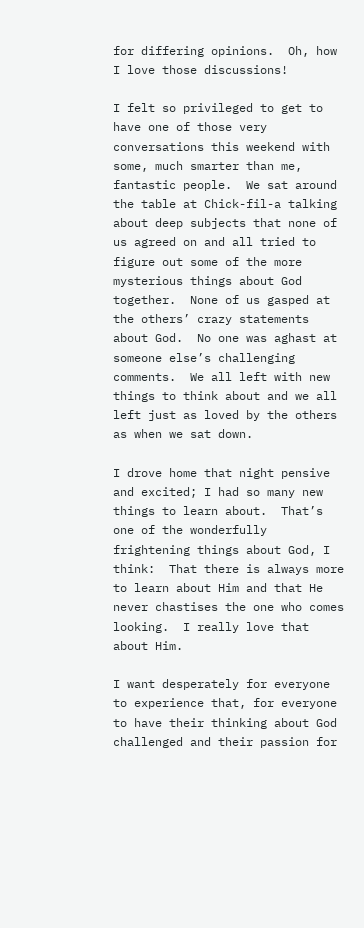for differing opinions.  Oh, how I love those discussions!

I felt so privileged to get to have one of those very conversations this weekend with some, much smarter than me, fantastic people.  We sat around the table at Chick-fil-a talking about deep subjects that none of us agreed on and all tried to figure out some of the more mysterious things about God together.  None of us gasped at the others’ crazy statements about God.  No one was aghast at someone else’s challenging comments.  We all left with new things to think about and we all left just as loved by the others as when we sat down.

I drove home that night pensive and excited; I had so many new things to learn about.  That’s one of the wonderfully frightening things about God, I think:  That there is always more to learn about Him and that He never chastises the one who comes looking.  I really love that about Him.

I want desperately for everyone to experience that, for everyone to have their thinking about God challenged and their passion for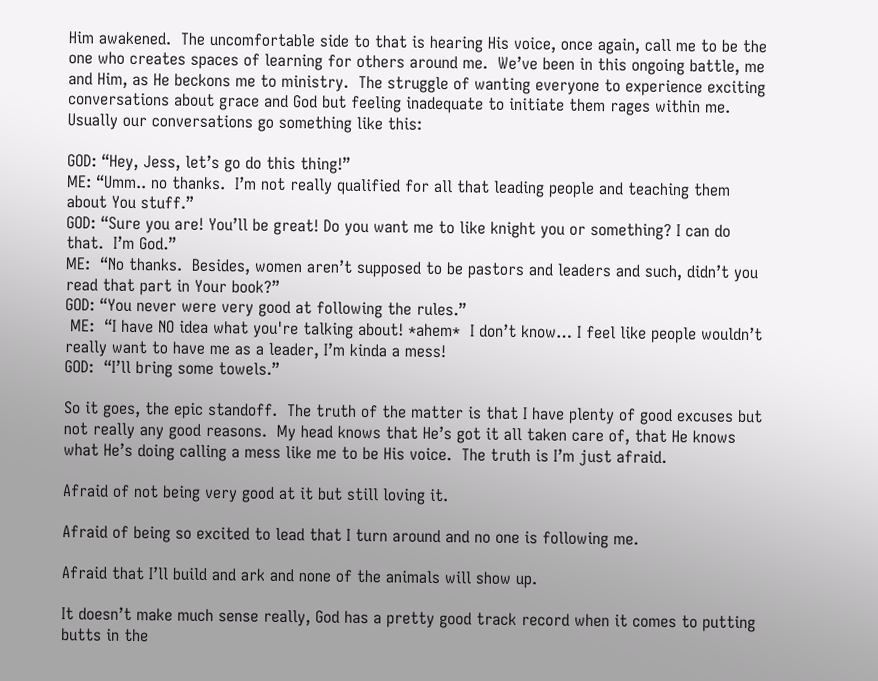Him awakened.  The uncomfortable side to that is hearing His voice, once again, call me to be the one who creates spaces of learning for others around me.  We’ve been in this ongoing battle, me and Him, as He beckons me to ministry.  The struggle of wanting everyone to experience exciting conversations about grace and God but feeling inadequate to initiate them rages within me.  Usually our conversations go something like this:

GOD: “Hey, Jess, let’s go do this thing!”
ME: “Umm.. no thanks.  I’m not really qualified for all that leading people and teaching them about You stuff.”
GOD: “Sure you are! You’ll be great! Do you want me to like knight you or something? I can do that.  I’m God.”
ME:  “No thanks.  Besides, women aren’t supposed to be pastors and leaders and such, didn’t you read that part in Your book?”
GOD: “You never were very good at following the rules.”
 ME:  “I have NO idea what you're talking about! *ahem*  I don’t know… I feel like people wouldn’t really want to have me as a leader, I’m kinda a mess!
GOD:  “I’ll bring some towels.”

So it goes, the epic standoff.  The truth of the matter is that I have plenty of good excuses but not really any good reasons.  My head knows that He’s got it all taken care of, that He knows what He’s doing calling a mess like me to be His voice.  The truth is I’m just afraid.

Afraid of not being very good at it but still loving it.

Afraid of being so excited to lead that I turn around and no one is following me.

Afraid that I’ll build and ark and none of the animals will show up.

It doesn’t make much sense really, God has a pretty good track record when it comes to putting butts in the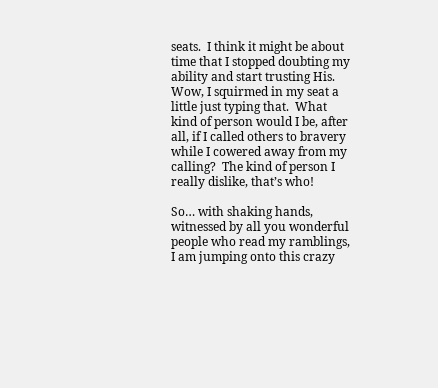seats.  I think it might be about time that I stopped doubting my ability and start trusting His.  Wow, I squirmed in my seat a little just typing that.  What kind of person would I be, after all, if I called others to bravery while I cowered away from my calling?  The kind of person I really dislike, that’s who!

So… with shaking hands, witnessed by all you wonderful people who read my ramblings, I am jumping onto this crazy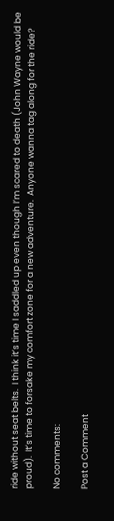ride without seat belts.  I think it’s time I saddled up even though I’m scared to death (John Wayne would be proud).  It’s time to forsake my comfort zone for a new adventure.  Anyone wanna tag along for the ride?

No comments:

Post a Comment